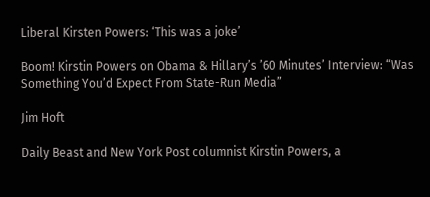Liberal Kirsten Powers: ‘This was a joke’

Boom! Kirstin Powers on Obama & Hillary’s ’60 Minutes’ Interview: “Was Something You’d Expect From State-Run Media”

Jim Hoft

Daily Beast and New York Post columnist Kirstin Powers, a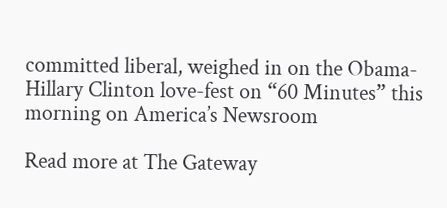committed liberal, weighed in on the Obama-Hillary Clinton love-fest on “60 Minutes” this morning on America’s Newsroom

Read more at The Gateway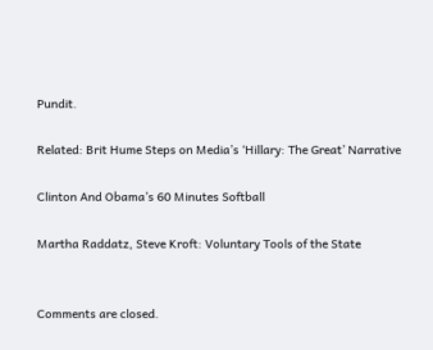Pundit.

Related: Brit Hume Steps on Media’s ‘Hillary: The Great’ Narrative

Clinton And Obama’s 60 Minutes Softball

Martha Raddatz, Steve Kroft: Voluntary Tools of the State


Comments are closed.